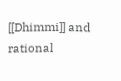[[Dhimmi]] and rational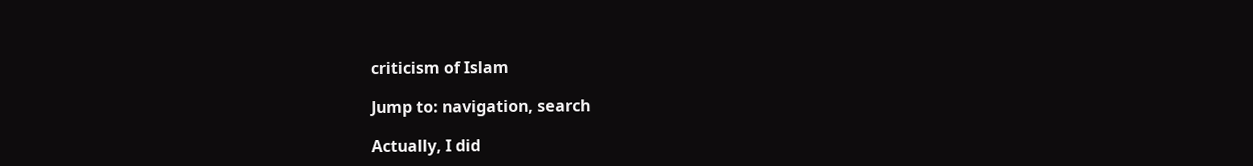criticism of Islam

Jump to: navigation, search

Actually, I did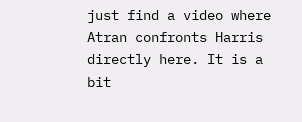just find a video where Atran confronts Harris directly here. It is a bit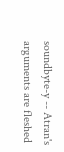soundbyte-y -- Atran's arguments are fleshed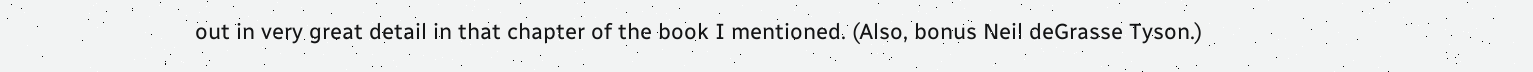out in very great detail in that chapter of the book I mentioned. (Also, bonus Neil deGrasse Tyson.)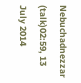Nebuchadnezzar (talk)02:59, 13 July 2014